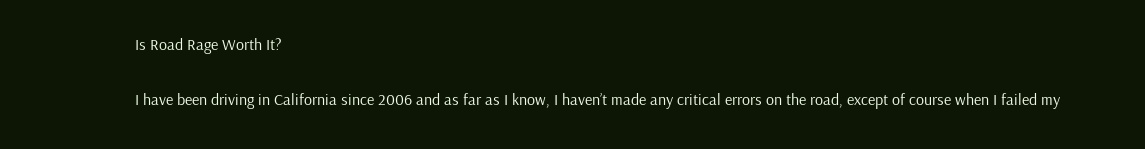Is Road Rage Worth It?

I have been driving in California since 2006 and as far as I know, I haven’t made any critical errors on the road, except of course when I failed my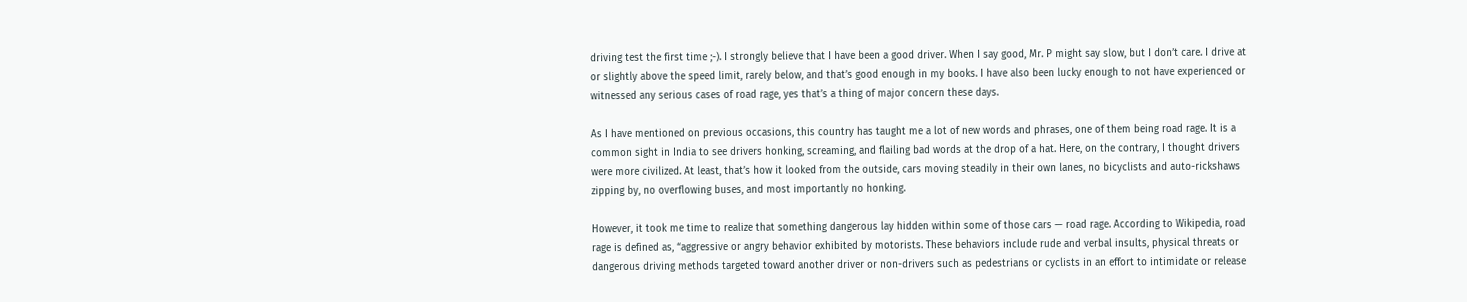driving test the first time ;-). I strongly believe that I have been a good driver. When I say good, Mr. P might say slow, but I don’t care. I drive at or slightly above the speed limit, rarely below, and that’s good enough in my books. I have also been lucky enough to not have experienced or witnessed any serious cases of road rage, yes that’s a thing of major concern these days.

As I have mentioned on previous occasions, this country has taught me a lot of new words and phrases, one of them being road rage. It is a common sight in India to see drivers honking, screaming, and flailing bad words at the drop of a hat. Here, on the contrary, I thought drivers were more civilized. At least, that’s how it looked from the outside, cars moving steadily in their own lanes, no bicyclists and auto-rickshaws zipping by, no overflowing buses, and most importantly no honking.

However, it took me time to realize that something dangerous lay hidden within some of those cars — road rage. According to Wikipedia, road rage is defined as, “aggressive or angry behavior exhibited by motorists. These behaviors include rude and verbal insults, physical threats or dangerous driving methods targeted toward another driver or non-drivers such as pedestrians or cyclists in an effort to intimidate or release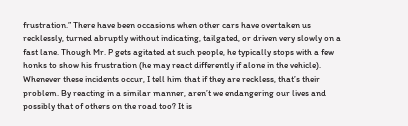frustration.” There have been occasions when other cars have overtaken us recklessly, turned abruptly without indicating, tailgated, or driven very slowly on a fast lane. Though Mr. P gets agitated at such people, he typically stops with a few honks to show his frustration (he may react differently if alone in the vehicle). Whenever these incidents occur, I tell him that if they are reckless, that’s their problem. By reacting in a similar manner, aren’t we endangering our lives and possibly that of others on the road too? It is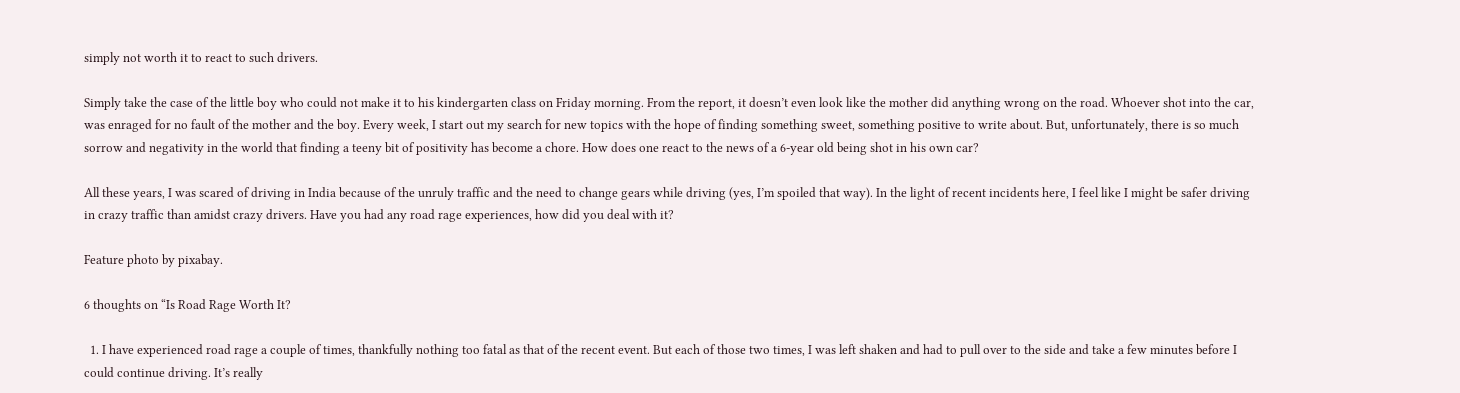simply not worth it to react to such drivers.

Simply take the case of the little boy who could not make it to his kindergarten class on Friday morning. From the report, it doesn’t even look like the mother did anything wrong on the road. Whoever shot into the car, was enraged for no fault of the mother and the boy. Every week, I start out my search for new topics with the hope of finding something sweet, something positive to write about. But, unfortunately, there is so much sorrow and negativity in the world that finding a teeny bit of positivity has become a chore. How does one react to the news of a 6-year old being shot in his own car?

All these years, I was scared of driving in India because of the unruly traffic and the need to change gears while driving (yes, I’m spoiled that way). In the light of recent incidents here, I feel like I might be safer driving in crazy traffic than amidst crazy drivers. Have you had any road rage experiences, how did you deal with it?

Feature photo by pixabay.

6 thoughts on “Is Road Rage Worth It?

  1. I have experienced road rage a couple of times, thankfully nothing too fatal as that of the recent event. But each of those two times, I was left shaken and had to pull over to the side and take a few minutes before I could continue driving. It’s really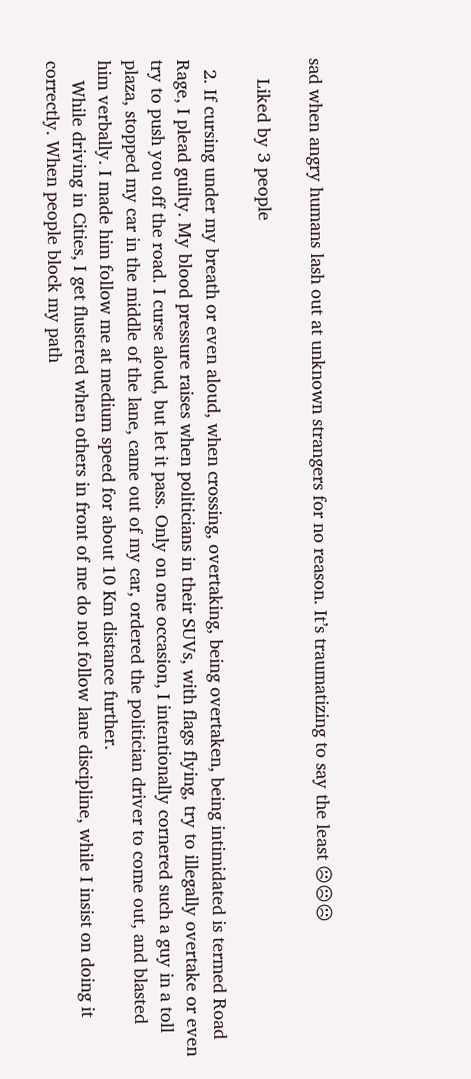sad when angry humans lash out at unknown strangers for no reason. It’s traumatizing to say the least ☹☹☹

    Liked by 3 people

  2. If cursing under my breath or even aloud, when crossing, overtaking, being overtaken, being intimidated is termed Road Rage, I plead guilty. My blood pressure raises when politicians in their SUVs, with flags flying, try to illegally overtake or even try to push you off the road. I curse aloud, but let it pass. Only on one occasion, I intentionally cornered such a guy in a toll plaza, stopped my car in the middle of the lane, came out of my car, ordered the politician driver to come out, and blasted him verbally. I made him follow me at medium speed for about 10 Km distance further.
    While driving in Cities, I get flustered when others in front of me do not follow lane discipline, while I insist on doing it correctly. When people block my path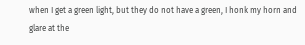when I get a green light, but they do not have a green, I honk my horn and glare at the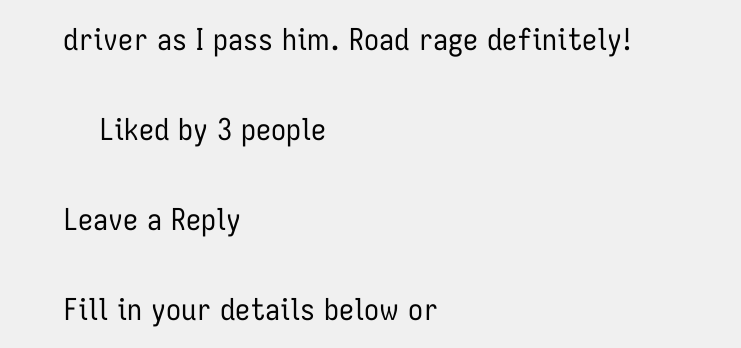driver as I pass him. Road rage definitely!

    Liked by 3 people

Leave a Reply

Fill in your details below or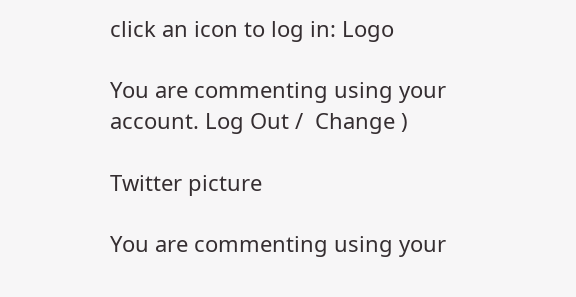click an icon to log in: Logo

You are commenting using your account. Log Out /  Change )

Twitter picture

You are commenting using your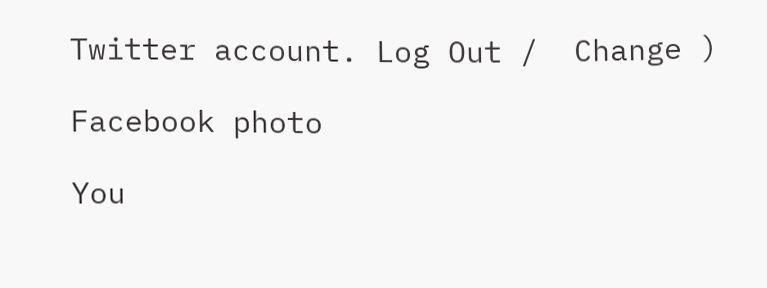Twitter account. Log Out /  Change )

Facebook photo

You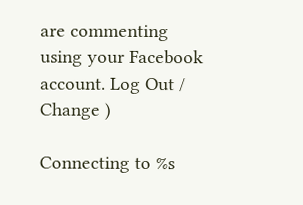are commenting using your Facebook account. Log Out /  Change )

Connecting to %s